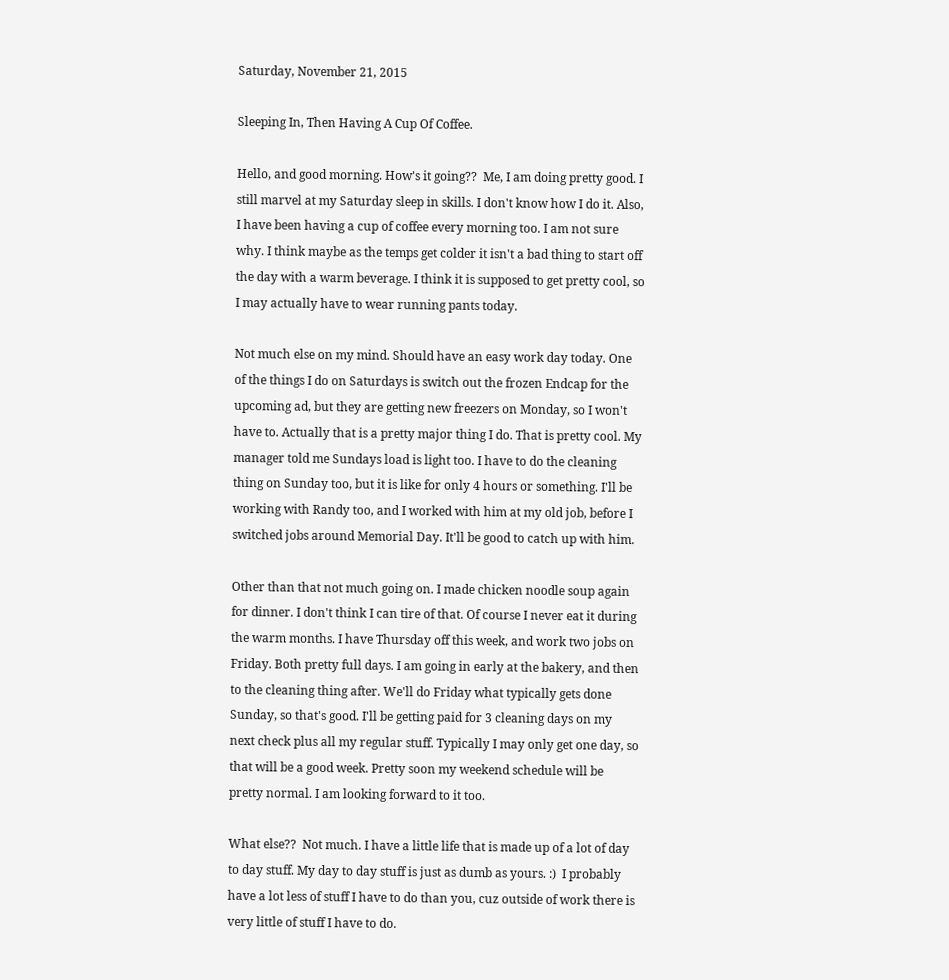Saturday, November 21, 2015

Sleeping In, Then Having A Cup Of Coffee.

Hello, and good morning. How's it going??  Me, I am doing pretty good. I still marvel at my Saturday sleep in skills. I don't know how I do it. Also, I have been having a cup of coffee every morning too. I am not sure why. I think maybe as the temps get colder it isn't a bad thing to start off the day with a warm beverage. I think it is supposed to get pretty cool, so I may actually have to wear running pants today.

Not much else on my mind. Should have an easy work day today. One of the things I do on Saturdays is switch out the frozen Endcap for the upcoming ad, but they are getting new freezers on Monday, so I won't have to. Actually that is a pretty major thing I do. That is pretty cool. My manager told me Sundays load is light too. I have to do the cleaning thing on Sunday too, but it is like for only 4 hours or something. I'll be working with Randy too, and I worked with him at my old job, before I switched jobs around Memorial Day. It'll be good to catch up with him.

Other than that not much going on. I made chicken noodle soup again for dinner. I don't think I can tire of that. Of course I never eat it during the warm months. I have Thursday off this week, and work two jobs on Friday. Both pretty full days. I am going in early at the bakery, and then to the cleaning thing after. We'll do Friday what typically gets done Sunday, so that's good. I'll be getting paid for 3 cleaning days on my next check plus all my regular stuff. Typically I may only get one day, so that will be a good week. Pretty soon my weekend schedule will be pretty normal. I am looking forward to it too.

What else??  Not much. I have a little life that is made up of a lot of day to day stuff. My day to day stuff is just as dumb as yours. :)  I probably have a lot less of stuff I have to do than you, cuz outside of work there is very little of stuff I have to do.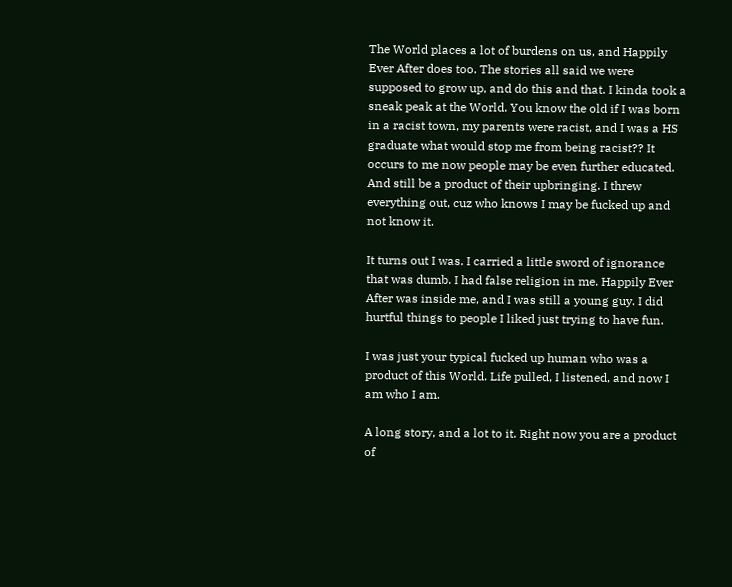The World places a lot of burdens on us, and Happily Ever After does too. The stories all said we were supposed to grow up, and do this and that. I kinda took a sneak peak at the World. You know the old if I was born in a racist town, my parents were racist, and I was a HS graduate what would stop me from being racist?? It occurs to me now people may be even further educated. And still be a product of their upbringing. I threw everything out, cuz who knows I may be fucked up and not know it.

It turns out I was. I carried a little sword of ignorance that was dumb. I had false religion in me. Happily Ever After was inside me, and I was still a young guy. I did hurtful things to people I liked just trying to have fun.

I was just your typical fucked up human who was a product of this World. Life pulled, I listened, and now I am who I am.

A long story, and a lot to it. Right now you are a product of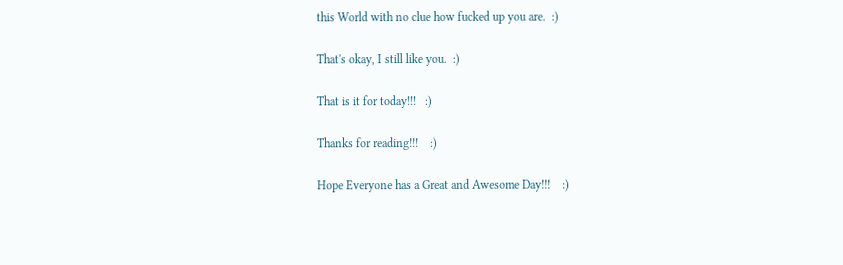this World with no clue how fucked up you are.  :)

That's okay, I still like you.  :)

That is it for today!!!   :)

Thanks for reading!!!    :)

Hope Everyone has a Great and Awesome Day!!!    :)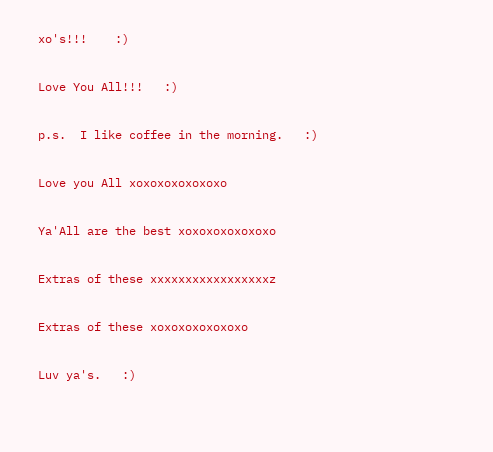xo's!!!    :)

Love You All!!!   :)

p.s.  I like coffee in the morning.   :)

Love you All xoxoxoxoxoxoxo

Ya'All are the best xoxoxoxoxoxoxo

Extras of these xxxxxxxxxxxxxxxxxz

Extras of these xoxoxoxoxoxoxo

Luv ya's.   :)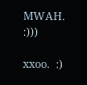MWAH.   :)))

xxoo.  :)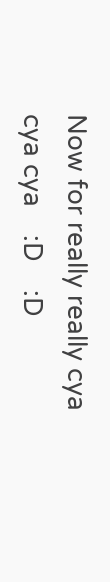Now for really really cya cya cya    :D    :D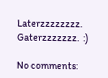Laterzzzzzzzz.  Gaterzzzzzzz.  :)

No comments: